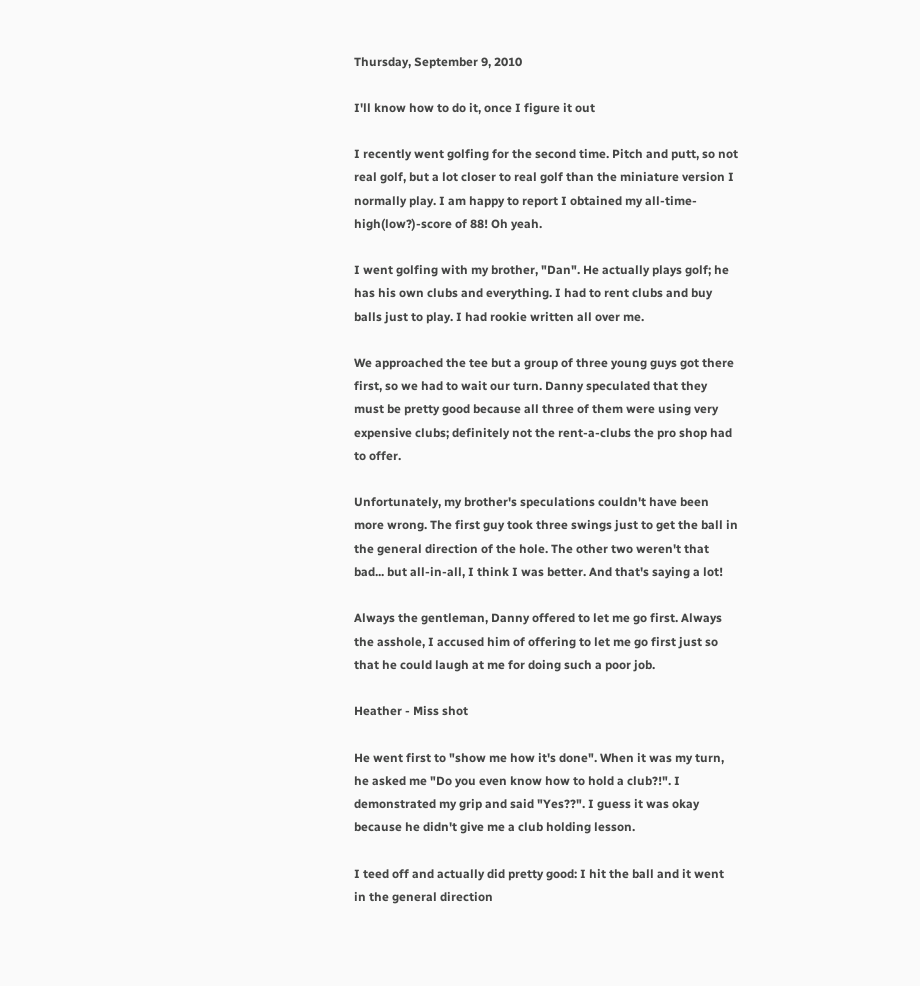Thursday, September 9, 2010

I'll know how to do it, once I figure it out

I recently went golfing for the second time. Pitch and putt, so not real golf, but a lot closer to real golf than the miniature version I normally play. I am happy to report I obtained my all-time-high(low?)-score of 88! Oh yeah.

I went golfing with my brother, "Dan". He actually plays golf; he has his own clubs and everything. I had to rent clubs and buy balls just to play. I had rookie written all over me.

We approached the tee but a group of three young guys got there first, so we had to wait our turn. Danny speculated that they must be pretty good because all three of them were using very expensive clubs; definitely not the rent-a-clubs the pro shop had to offer.

Unfortunately, my brother's speculations couldn't have been more wrong. The first guy took three swings just to get the ball in the general direction of the hole. The other two weren't that bad... but all-in-all, I think I was better. And that's saying a lot!

Always the gentleman, Danny offered to let me go first. Always the asshole, I accused him of offering to let me go first just so that he could laugh at me for doing such a poor job.

Heather - Miss shot

He went first to "show me how it's done". When it was my turn, he asked me "Do you even know how to hold a club?!". I demonstrated my grip and said "Yes??". I guess it was okay because he didn't give me a club holding lesson.

I teed off and actually did pretty good: I hit the ball and it went in the general direction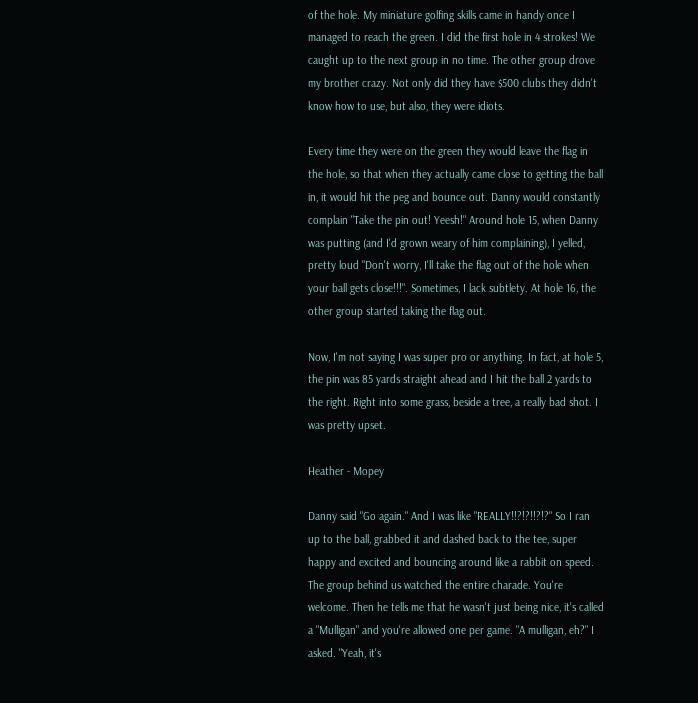of the hole. My miniature golfing skills came in handy once I managed to reach the green. I did the first hole in 4 strokes! We caught up to the next group in no time. The other group drove my brother crazy. Not only did they have $500 clubs they didn't know how to use, but also, they were idiots.

Every time they were on the green they would leave the flag in the hole, so that when they actually came close to getting the ball in, it would hit the peg and bounce out. Danny would constantly complain "Take the pin out! Yeesh!" Around hole 15, when Danny was putting (and I'd grown weary of him complaining), I yelled, pretty loud "Don't worry, I'll take the flag out of the hole when your ball gets close!!!". Sometimes, I lack subtlety. At hole 16, the other group started taking the flag out.

Now, I'm not saying I was super pro or anything. In fact, at hole 5, the pin was 85 yards straight ahead and I hit the ball 2 yards to the right. Right into some grass, beside a tree, a really bad shot. I was pretty upset.

Heather - Mopey

Danny said "Go again." And I was like "REALLY!!?!?!!?!?" So I ran up to the ball, grabbed it and dashed back to the tee, super happy and excited and bouncing around like a rabbit on speed. The group behind us watched the entire charade. You're welcome. Then he tells me that he wasn't just being nice, it's called a "Mulligan" and you're allowed one per game. "A mulligan, eh?" I asked. "Yeah, it's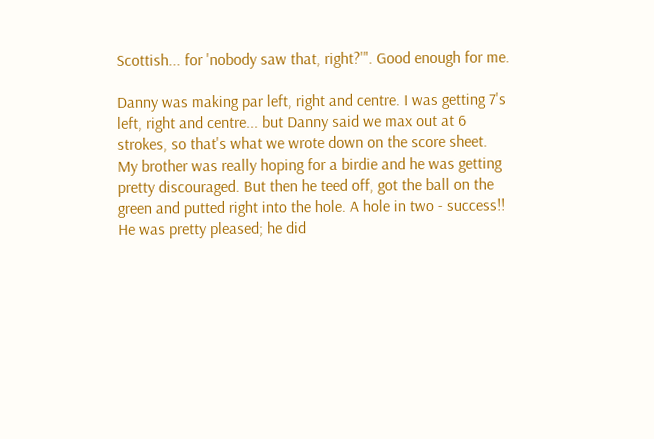Scottish... for 'nobody saw that, right?'". Good enough for me.

Danny was making par left, right and centre. I was getting 7's left, right and centre... but Danny said we max out at 6 strokes, so that's what we wrote down on the score sheet. My brother was really hoping for a birdie and he was getting pretty discouraged. But then he teed off, got the ball on the green and putted right into the hole. A hole in two - success!! He was pretty pleased; he did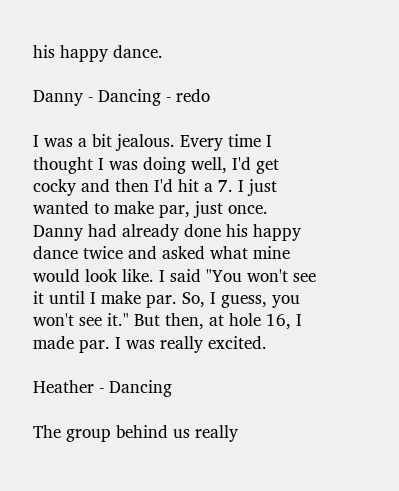his happy dance.

Danny - Dancing - redo

I was a bit jealous. Every time I thought I was doing well, I'd get cocky and then I'd hit a 7. I just wanted to make par, just once. Danny had already done his happy dance twice and asked what mine would look like. I said "You won't see it until I make par. So, I guess, you won't see it." But then, at hole 16, I made par. I was really excited.

Heather - Dancing

The group behind us really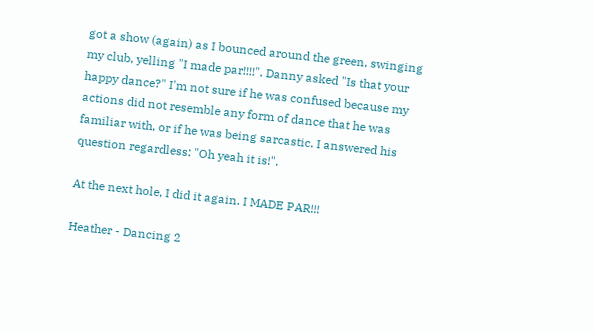got a show (again) as I bounced around the green, swinging my club, yelling "I made par!!!!". Danny asked "Is that your happy dance?" I'm not sure if he was confused because my actions did not resemble any form of dance that he was familiar with, or if he was being sarcastic. I answered his question regardless: "Oh yeah it is!".

At the next hole, I did it again. I MADE PAR!!!

Heather - Dancing 2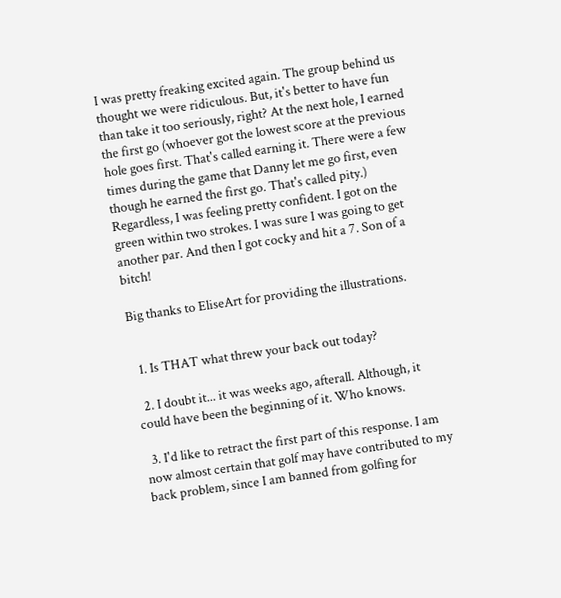I was pretty freaking excited again. The group behind us thought we were ridiculous. But, it's better to have fun than take it too seriously, right? At the next hole, I earned the first go (whoever got the lowest score at the previous hole goes first. That's called earning it. There were a few times during the game that Danny let me go first, even though he earned the first go. That's called pity.) Regardless, I was feeling pretty confident. I got on the green within two strokes. I was sure I was going to get another par. And then I got cocky and hit a 7. Son of a bitch!

Big thanks to EliseArt for providing the illustrations.


  1. Is THAT what threw your back out today?

  2. I doubt it... it was weeks ago, afterall. Although, it could have been the beginning of it. Who knows.

  3. I'd like to retract the first part of this response. I am now almost certain that golf may have contributed to my back problem, since I am banned from golfing for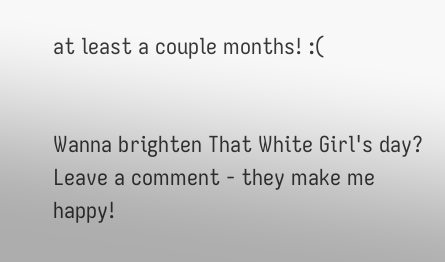at least a couple months! :(


Wanna brighten That White Girl's day? Leave a comment - they make me happy!